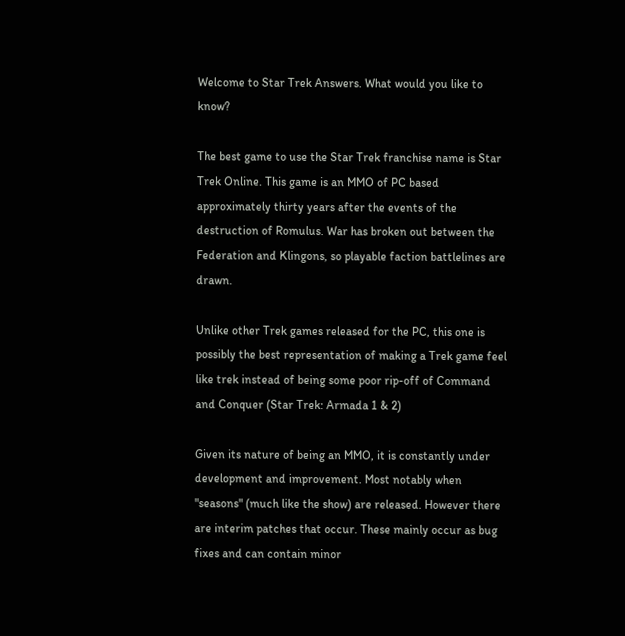Welcome to Star Trek Answers. What would you like to know?

The best game to use the Star Trek franchise name is Star Trek Online. This game is an MMO of PC based approximately thirty years after the events of the destruction of Romulus. War has broken out between the Federation and Klingons, so playable faction battlelines are drawn.

Unlike other Trek games released for the PC, this one is possibly the best representation of making a Trek game feel like trek instead of being some poor rip-off of Command and Conquer (Star Trek: Armada 1 & 2)

Given its nature of being an MMO, it is constantly under development and improvement. Most notably when "seasons" (much like the show) are released. However there are interim patches that occur. These mainly occur as bug fixes and can contain minor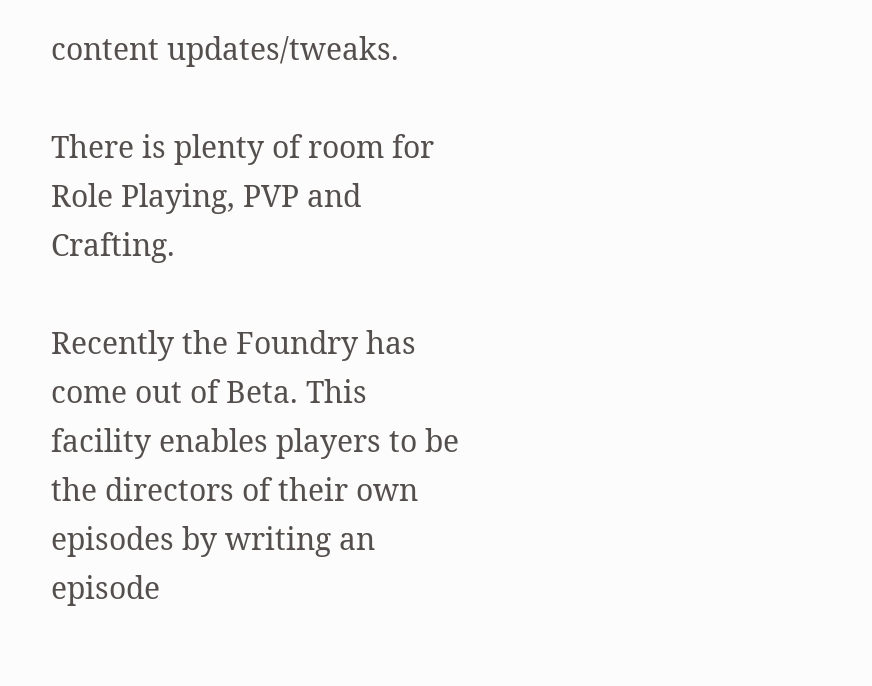content updates/tweaks.

There is plenty of room for Role Playing, PVP and Crafting.

Recently the Foundry has come out of Beta. This facility enables players to be the directors of their own episodes by writing an episode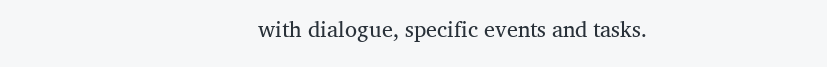with dialogue, specific events and tasks.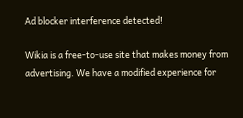Ad blocker interference detected!

Wikia is a free-to-use site that makes money from advertising. We have a modified experience for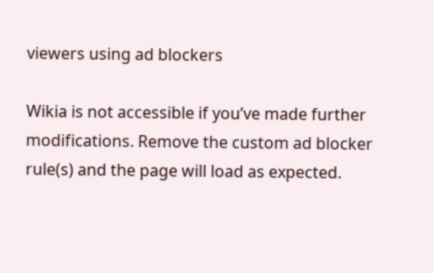viewers using ad blockers

Wikia is not accessible if you’ve made further modifications. Remove the custom ad blocker rule(s) and the page will load as expected.